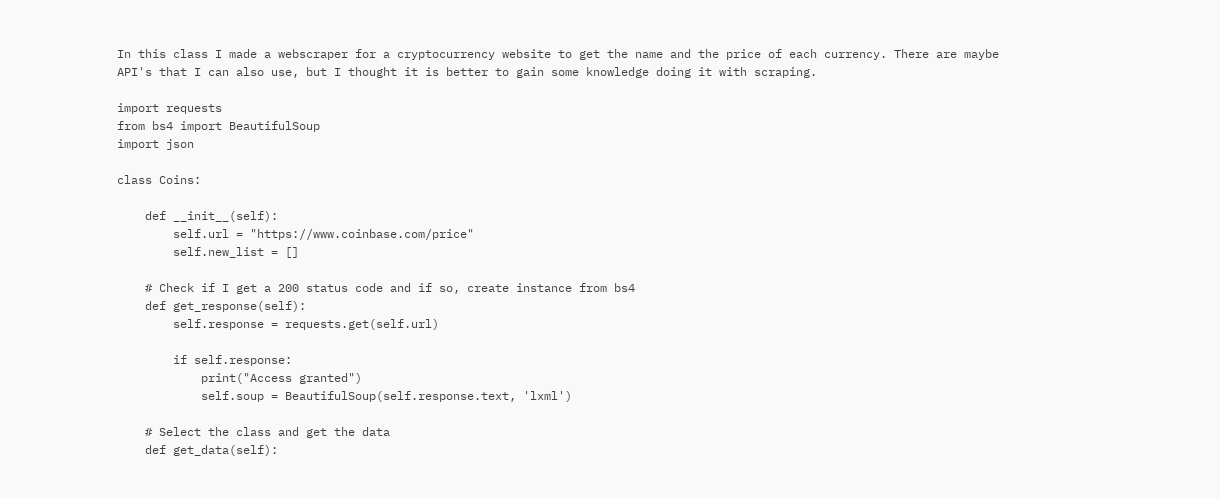In this class I made a webscraper for a cryptocurrency website to get the name and the price of each currency. There are maybe API's that I can also use, but I thought it is better to gain some knowledge doing it with scraping.

import requests
from bs4 import BeautifulSoup
import json

class Coins:

    def __init__(self):
        self.url = "https://www.coinbase.com/price"
        self.new_list = []

    # Check if I get a 200 status code and if so, create instance from bs4
    def get_response(self):
        self.response = requests.get(self.url)

        if self.response:
            print("Access granted")
            self.soup = BeautifulSoup(self.response.text, 'lxml')

    # Select the class and get the data
    def get_data(self):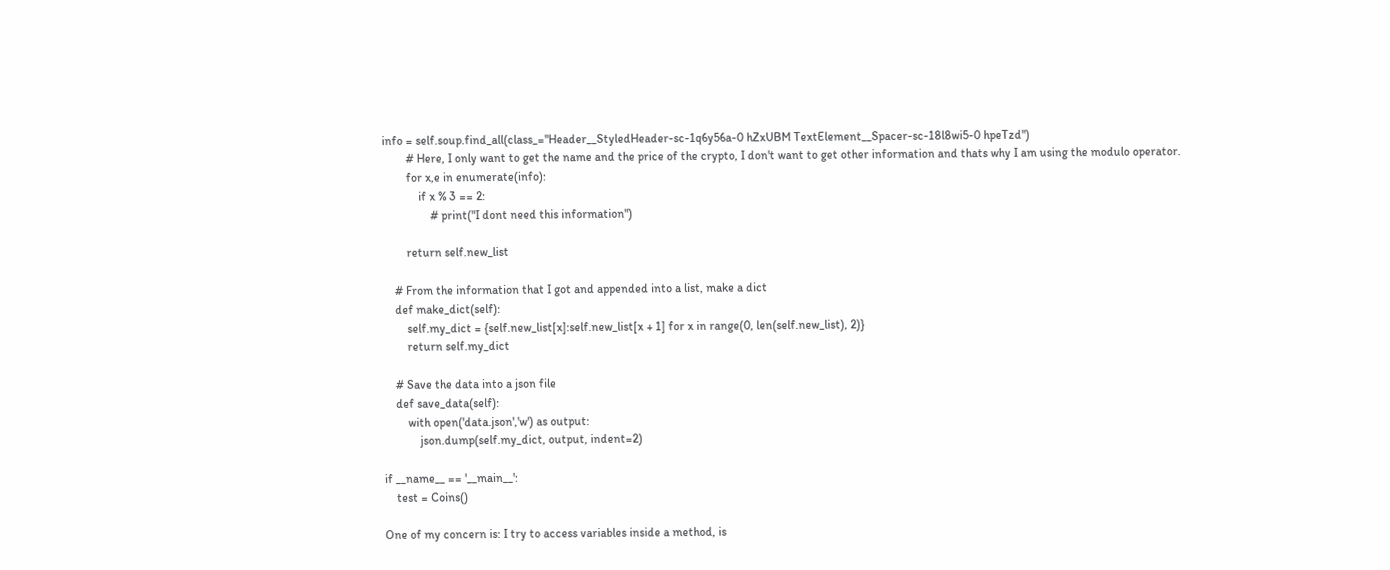info = self.soup.find_all(class_="Header__StyledHeader-sc-1q6y56a-0 hZxUBM TextElement__Spacer-sc-18l8wi5-0 hpeTzd")
        # Here, I only want to get the name and the price of the crypto, I don't want to get other information and thats why I am using the modulo operator.
        for x,e in enumerate(info):
            if x % 3 == 2:
                # print("I dont need this information")

        return self.new_list

    # From the information that I got and appended into a list, make a dict
    def make_dict(self):
        self.my_dict = {self.new_list[x]:self.new_list[x + 1] for x in range(0, len(self.new_list), 2)}
        return self.my_dict

    # Save the data into a json file
    def save_data(self):
        with open('data.json','w') as output:
            json.dump(self.my_dict, output, indent=2)

if __name__ == '__main__':
    test = Coins()

One of my concern is: I try to access variables inside a method, is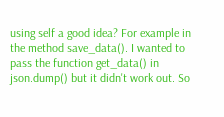using self a good idea? For example in the method save_data(). I wanted to pass the function get_data() in json.dump() but it didn't work out. So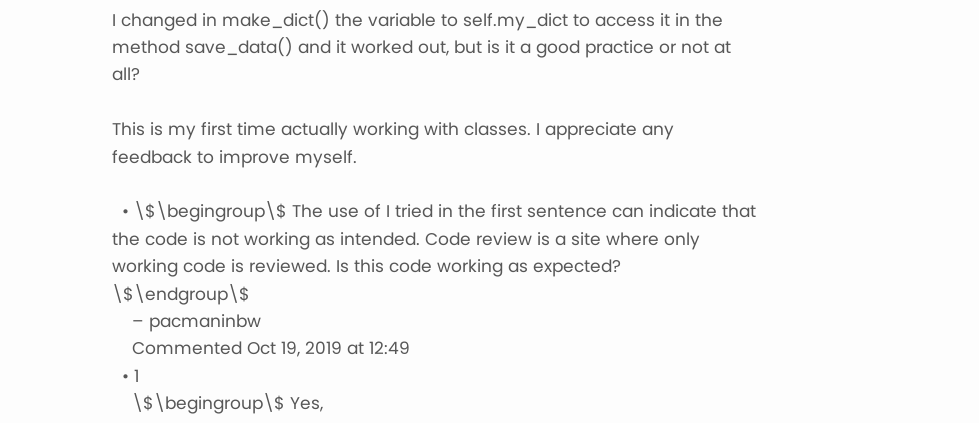I changed in make_dict() the variable to self.my_dict to access it in the method save_data() and it worked out, but is it a good practice or not at all?

This is my first time actually working with classes. I appreciate any feedback to improve myself.

  • \$\begingroup\$ The use of I tried in the first sentence can indicate that the code is not working as intended. Code review is a site where only working code is reviewed. Is this code working as expected? \$\endgroup\$
    – pacmaninbw
    Commented Oct 19, 2019 at 12:49
  • 1
    \$\begingroup\$ Yes,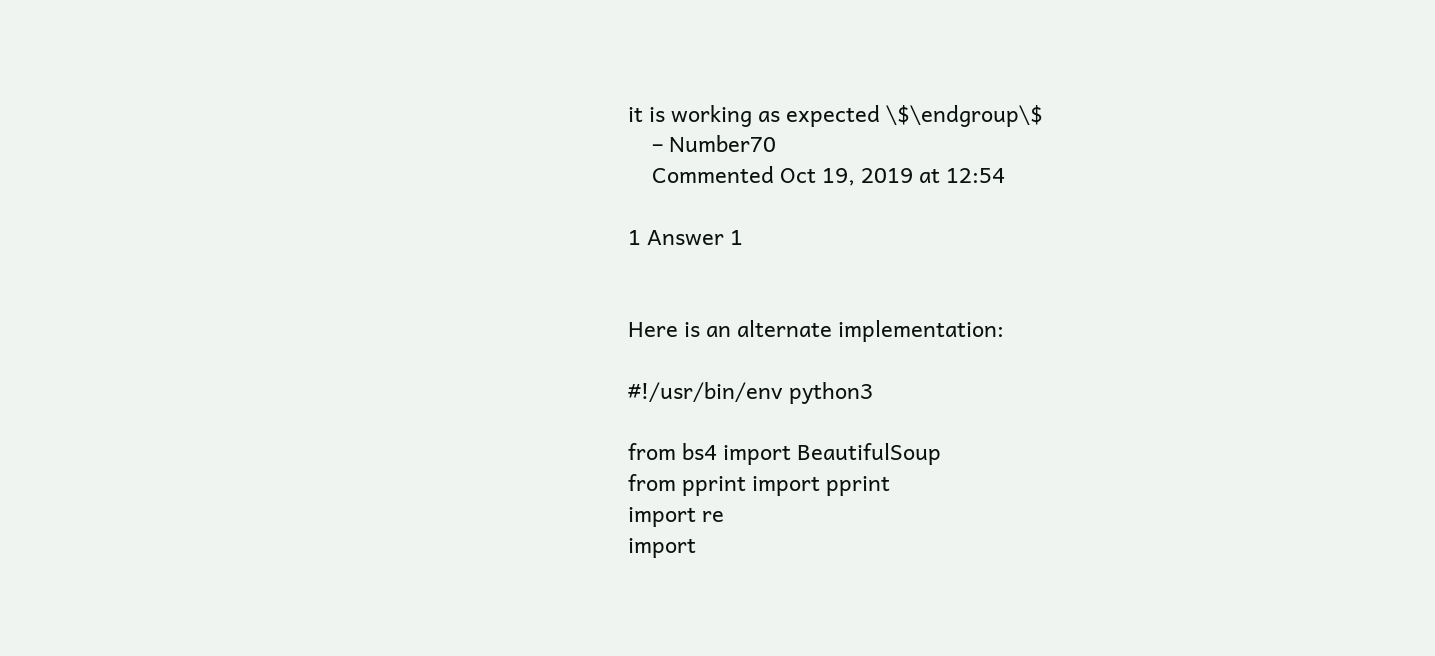it is working as expected \$\endgroup\$
    – Number70
    Commented Oct 19, 2019 at 12:54

1 Answer 1


Here is an alternate implementation:

#!/usr/bin/env python3

from bs4 import BeautifulSoup
from pprint import pprint
import re
import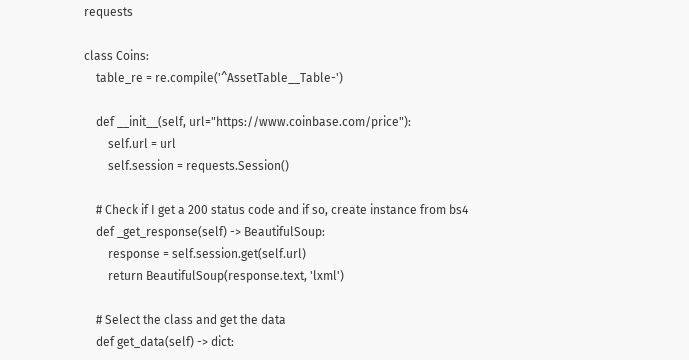requests

class Coins:
    table_re = re.compile('^AssetTable__Table-')

    def __init__(self, url="https://www.coinbase.com/price"):
        self.url = url
        self.session = requests.Session()

    # Check if I get a 200 status code and if so, create instance from bs4
    def _get_response(self) -> BeautifulSoup:
        response = self.session.get(self.url)
        return BeautifulSoup(response.text, 'lxml')

    # Select the class and get the data
    def get_data(self) -> dict: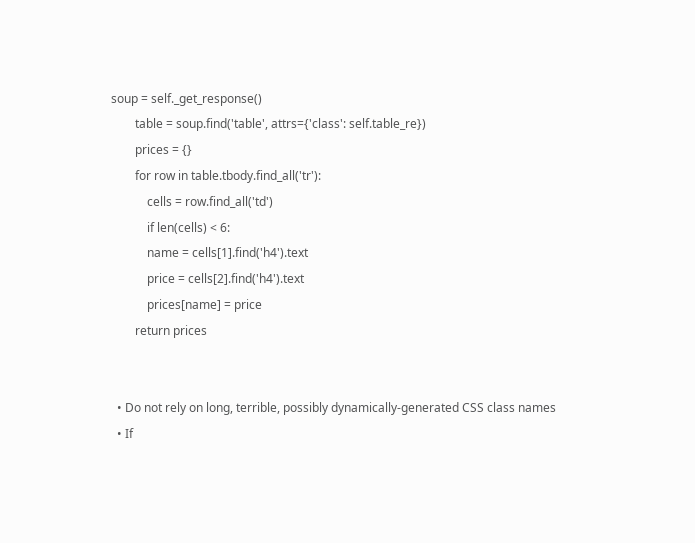soup = self._get_response()
        table = soup.find('table', attrs={'class': self.table_re})
        prices = {}
        for row in table.tbody.find_all('tr'):
            cells = row.find_all('td')
            if len(cells) < 6:
            name = cells[1].find('h4').text
            price = cells[2].find('h4').text
            prices[name] = price
        return prices


  • Do not rely on long, terrible, possibly dynamically-generated CSS class names
  • If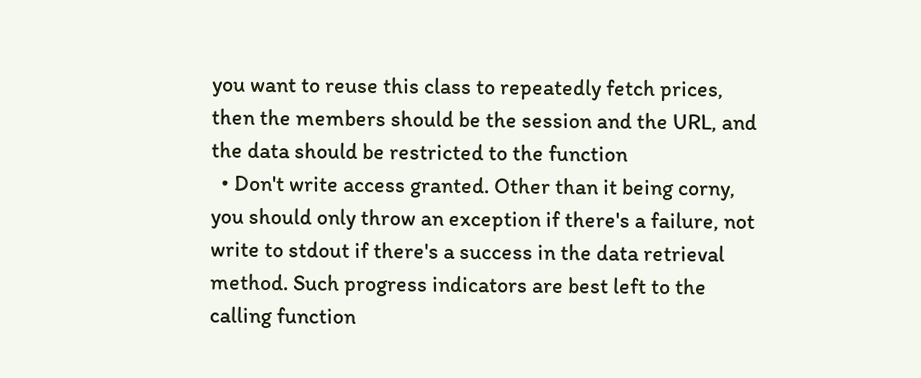you want to reuse this class to repeatedly fetch prices, then the members should be the session and the URL, and the data should be restricted to the function
  • Don't write access granted. Other than it being corny, you should only throw an exception if there's a failure, not write to stdout if there's a success in the data retrieval method. Such progress indicators are best left to the calling function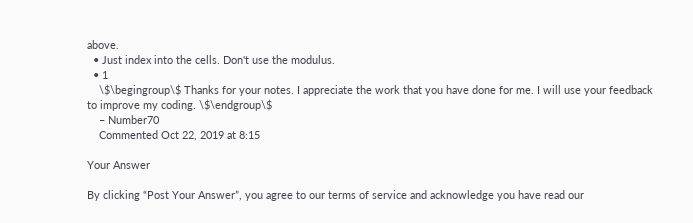above.
  • Just index into the cells. Don't use the modulus.
  • 1
    \$\begingroup\$ Thanks for your notes. I appreciate the work that you have done for me. I will use your feedback to improve my coding. \$\endgroup\$
    – Number70
    Commented Oct 22, 2019 at 8:15

Your Answer

By clicking “Post Your Answer”, you agree to our terms of service and acknowledge you have read our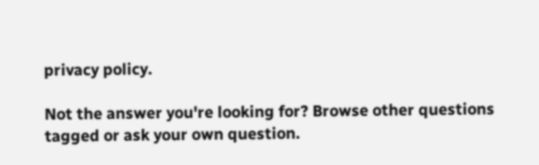privacy policy.

Not the answer you're looking for? Browse other questions tagged or ask your own question.